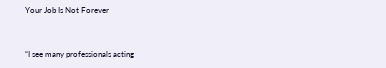Your Job Is Not Forever


“I see many professionals acting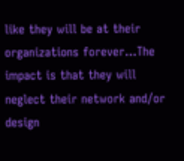like they will be at their organizations forever…The impact is that they will neglect their network and/or design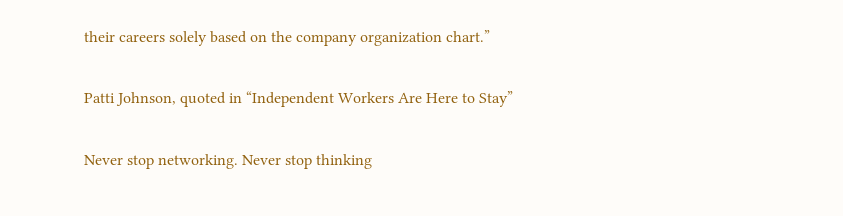their careers solely based on the company organization chart.”

Patti Johnson, quoted in “Independent Workers Are Here to Stay”

Never stop networking. Never stop thinking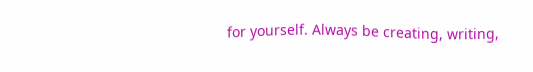for yourself. Always be creating, writing,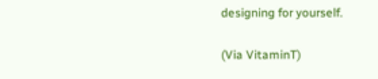designing for yourself.

(Via VitaminT)